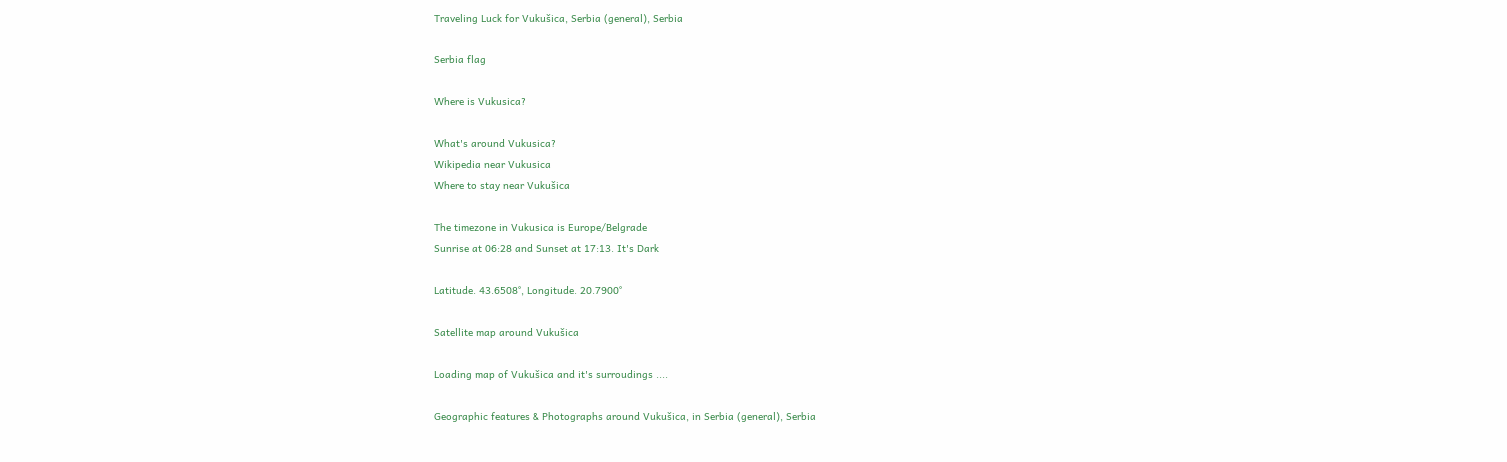Traveling Luck for Vukušica, Serbia (general), Serbia

Serbia flag

Where is Vukusica?

What's around Vukusica?
Wikipedia near Vukusica
Where to stay near Vukušica

The timezone in Vukusica is Europe/Belgrade
Sunrise at 06:28 and Sunset at 17:13. It's Dark

Latitude. 43.6508°, Longitude. 20.7900°

Satellite map around Vukušica

Loading map of Vukušica and it's surroudings ....

Geographic features & Photographs around Vukušica, in Serbia (general), Serbia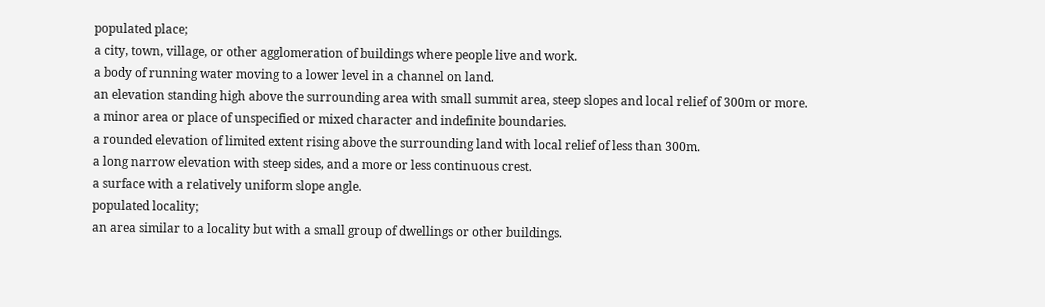populated place;
a city, town, village, or other agglomeration of buildings where people live and work.
a body of running water moving to a lower level in a channel on land.
an elevation standing high above the surrounding area with small summit area, steep slopes and local relief of 300m or more.
a minor area or place of unspecified or mixed character and indefinite boundaries.
a rounded elevation of limited extent rising above the surrounding land with local relief of less than 300m.
a long narrow elevation with steep sides, and a more or less continuous crest.
a surface with a relatively uniform slope angle.
populated locality;
an area similar to a locality but with a small group of dwellings or other buildings.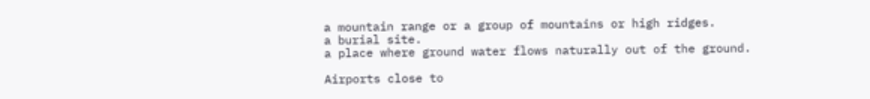a mountain range or a group of mountains or high ridges.
a burial site.
a place where ground water flows naturally out of the ground.

Airports close to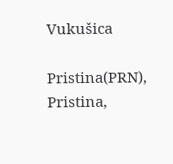Vukušica

Pristina(PRN), Pristina,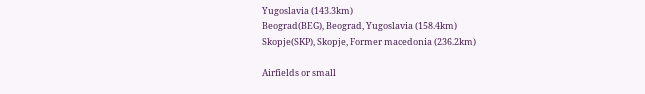Yugoslavia (143.3km)
Beograd(BEG), Beograd, Yugoslavia (158.4km)
Skopje(SKP), Skopje, Former macedonia (236.2km)

Airfields or small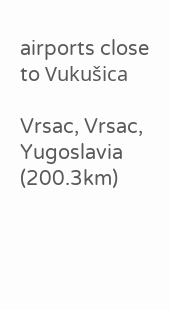airports close to Vukušica

Vrsac, Vrsac, Yugoslavia (200.3km)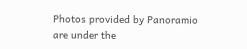Photos provided by Panoramio are under the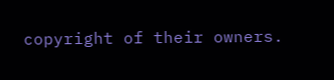copyright of their owners.